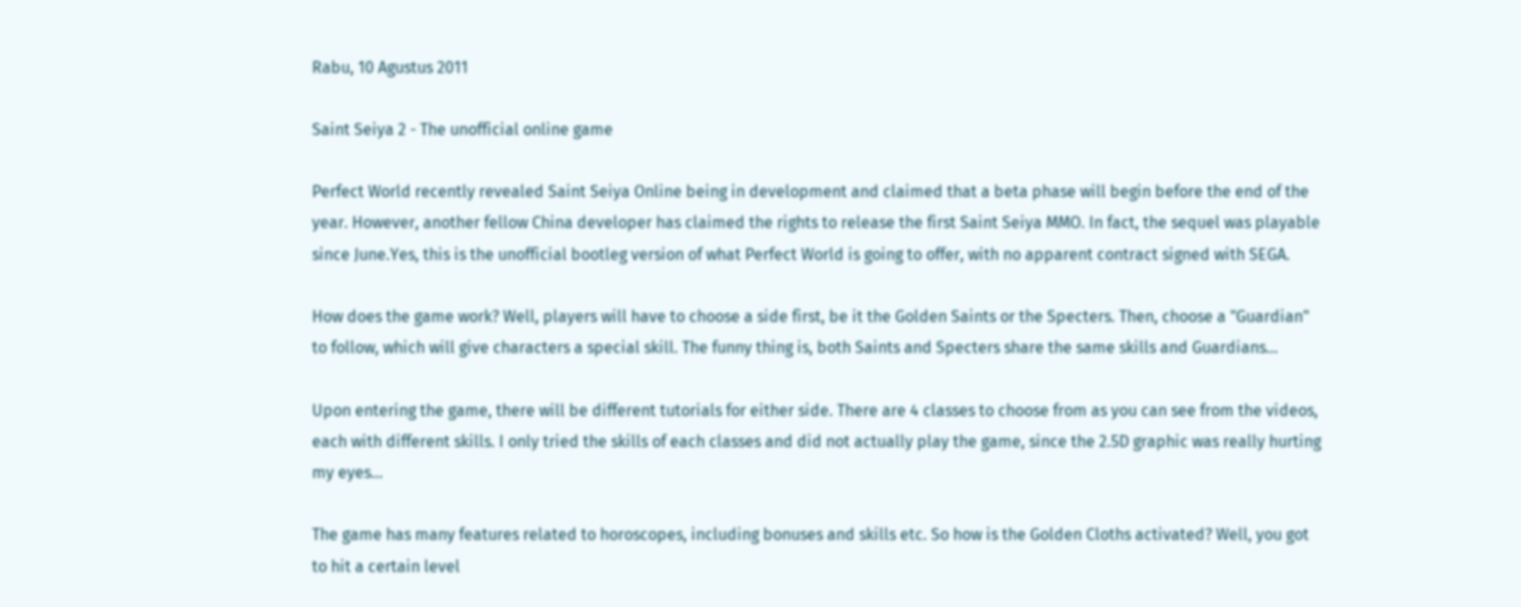Rabu, 10 Agustus 2011

Saint Seiya 2 - The unofficial online game

Perfect World recently revealed Saint Seiya Online being in development and claimed that a beta phase will begin before the end of the year. However, another fellow China developer has claimed the rights to release the first Saint Seiya MMO. In fact, the sequel was playable since June.Yes, this is the unofficial bootleg version of what Perfect World is going to offer, with no apparent contract signed with SEGA.

How does the game work? Well, players will have to choose a side first, be it the Golden Saints or the Specters. Then, choose a "Guardian" to follow, which will give characters a special skill. The funny thing is, both Saints and Specters share the same skills and Guardians...

Upon entering the game, there will be different tutorials for either side. There are 4 classes to choose from as you can see from the videos, each with different skills. I only tried the skills of each classes and did not actually play the game, since the 2.5D graphic was really hurting my eyes...

The game has many features related to horoscopes, including bonuses and skills etc. So how is the Golden Cloths activated? Well, you got to hit a certain level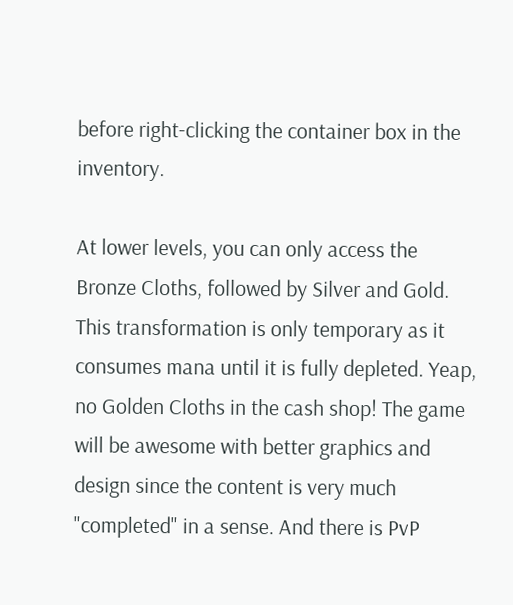before right-clicking the container box in the inventory.

At lower levels, you can only access the Bronze Cloths, followed by Silver and Gold. This transformation is only temporary as it consumes mana until it is fully depleted. Yeap, no Golden Cloths in the cash shop! The game will be awesome with better graphics and design since the content is very much "completed" in a sense. And there is PvP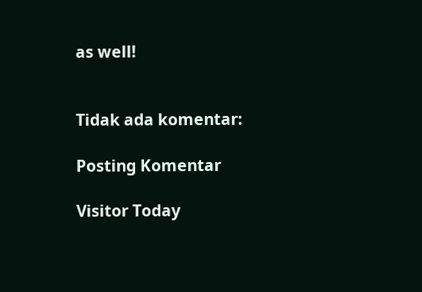as well!


Tidak ada komentar:

Posting Komentar

Visitor Today